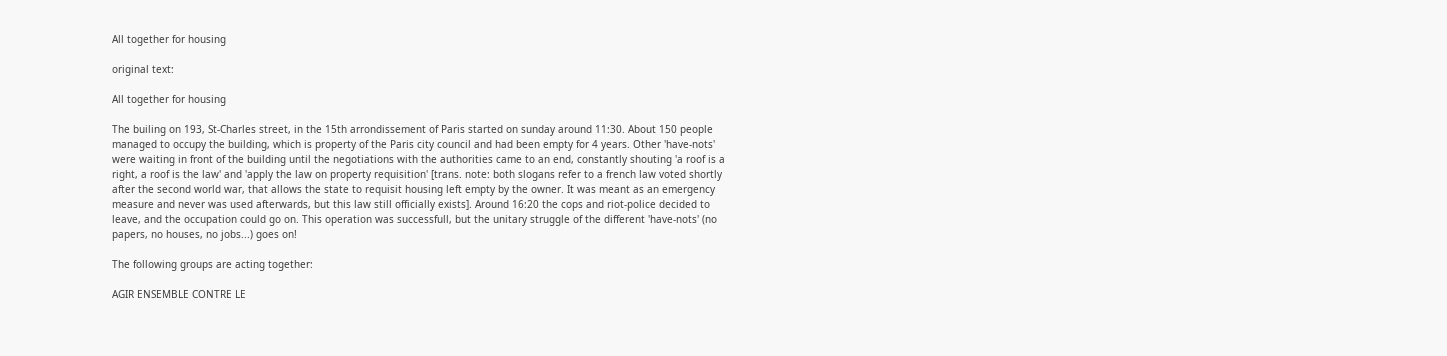All together for housing

original text:

All together for housing

The builing on 193, St-Charles street, in the 15th arrondissement of Paris started on sunday around 11:30. About 150 people managed to occupy the building, which is property of the Paris city council and had been empty for 4 years. Other 'have-nots' were waiting in front of the building until the negotiations with the authorities came to an end, constantly shouting 'a roof is a right, a roof is the law' and 'apply the law on property requisition' [trans. note: both slogans refer to a french law voted shortly after the second world war, that allows the state to requisit housing left empty by the owner. It was meant as an emergency measure and never was used afterwards, but this law still officially exists]. Around 16:20 the cops and riot-police decided to leave, and the occupation could go on. This operation was successfull, but the unitary struggle of the different 'have-nots' (no papers, no houses, no jobs...) goes on!

The following groups are acting together:

AGIR ENSEMBLE CONTRE LE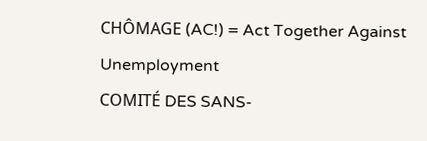CHÔMAGE (AC!) = Act Together Against Unemployment
COMITÉ DES SANS-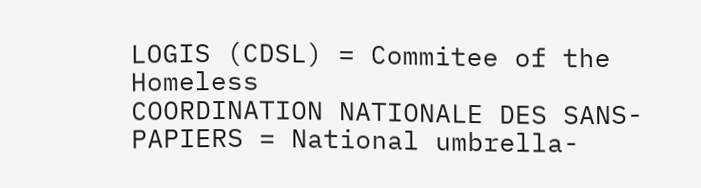LOGIS (CDSL) = Commitee of the Homeless
COORDINATION NATIONALE DES SANS-PAPIERS = National umbrella-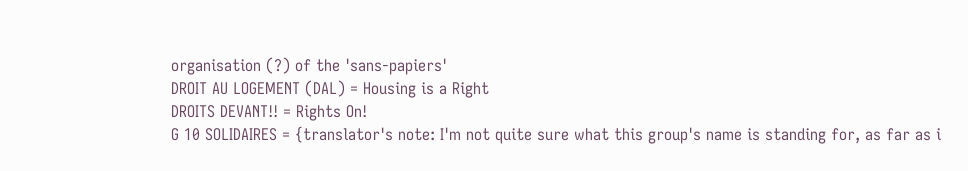organisation (?) of the 'sans-papiers'
DROIT AU LOGEMENT (DAL) = Housing is a Right
DROITS DEVANT!! = Rights On!
G 10 SOLIDAIRES = {translator's note: I'm not quite sure what this group's name is standing for, as far as i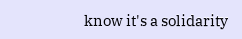know it's a solidarity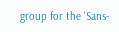group for the 'Sans-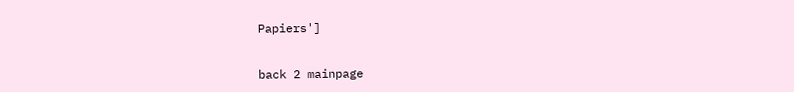Papiers']


back 2 mainpage